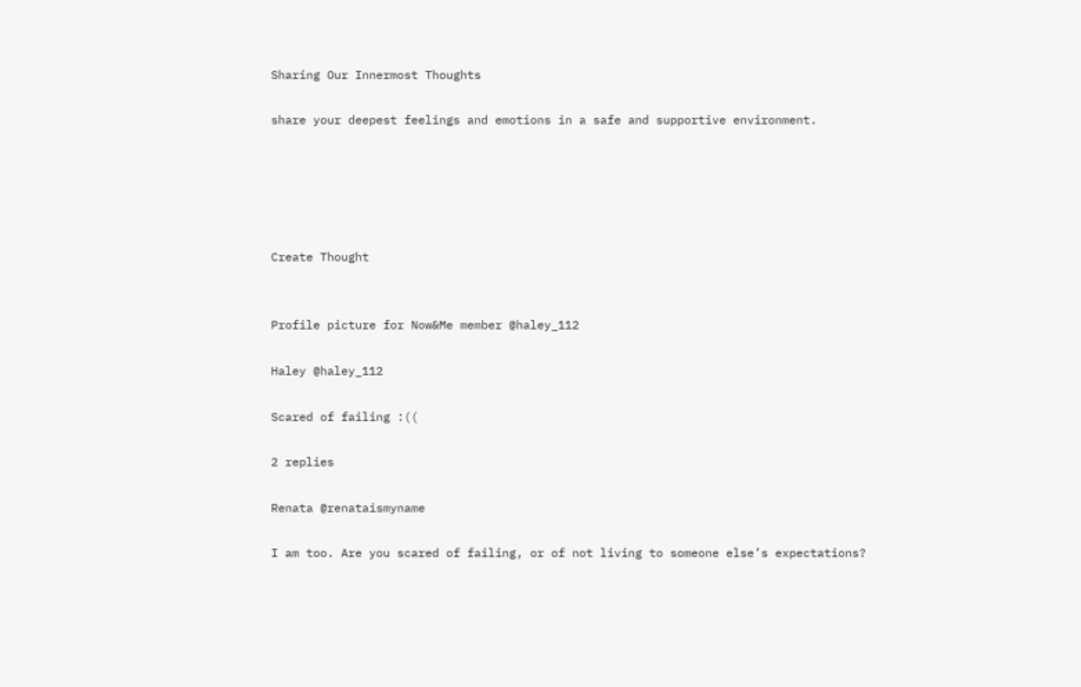Sharing Our Innermost Thoughts

share your deepest feelings and emotions in a safe and supportive environment.





Create Thought


Profile picture for Now&Me member @haley_112

Haley @haley_112

Scared of failing :((

2 replies

Renata @renataismyname

I am too. Are you scared of failing, or of not living to someone else’s expectations?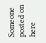Someone posted on here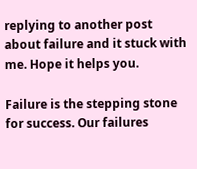replying to another post about failure and it stuck with me. Hope it helps you.

Failure is the stepping stone for success. Our failures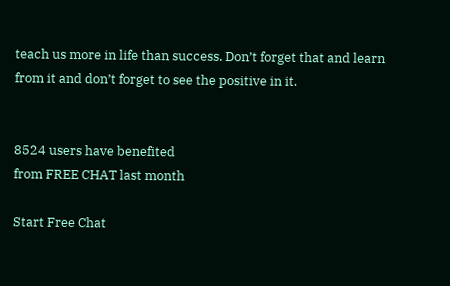teach us more in life than success. Don’t forget that and learn from it and don’t forget to see the positive in it.


8524 users have benefited
from FREE CHAT last month

Start Free Chat